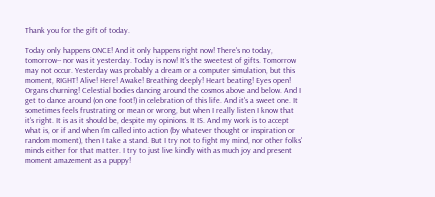Thank you for the gift of today.

Today only happens ONCE! And it only happens right now! There's no today, tomorrow-- nor was it yesterday. Today is now! It's the sweetest of gifts. Tomorrow may not occur. Yesterday was probably a dream or a computer simulation, but this moment, RIGHT! Alive! Here! Awake! Breathing deeply! Heart beating! Eyes open! Organs churning! Celestial bodies dancing around the cosmos above and below. And I get to dance around (on one foot!) in celebration of this life. And it's a sweet one. It sometimes feels frustrating or mean or wrong, but when I really listen I know that it's right. It is as it should be, despite my opinions. It IS. And my work is to accept what is, or if and when I'm called into action (by whatever thought or inspiration or random moment), then I take a stand. But I try not to fight my mind, nor other folks' minds either for that matter. I try to just live kindly with as much joy and present moment amazement as a puppy!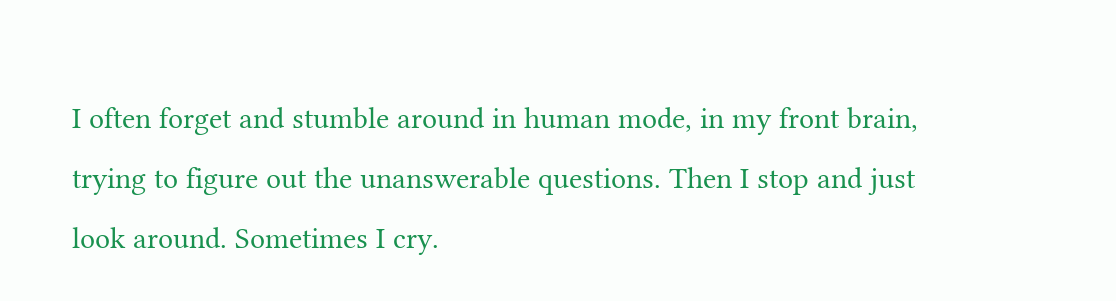I often forget and stumble around in human mode, in my front brain, trying to figure out the unanswerable questions. Then I stop and just look around. Sometimes I cry.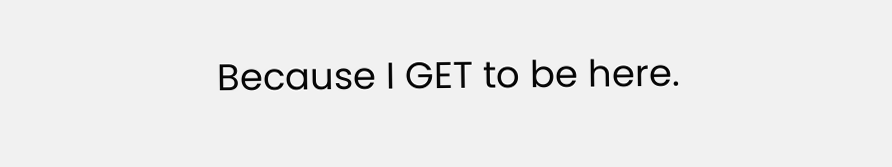Because I GET to be here.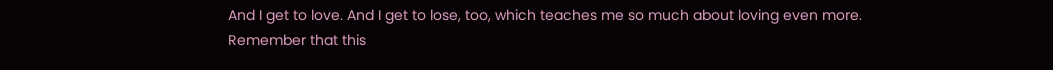And I get to love. And I get to lose, too, which teaches me so much about loving even more. Remember that this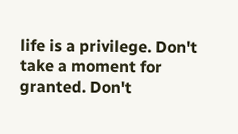life is a privilege. Don't take a moment for granted. Don't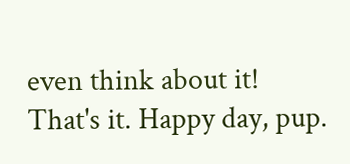even think about it! That's it. Happy day, pup.